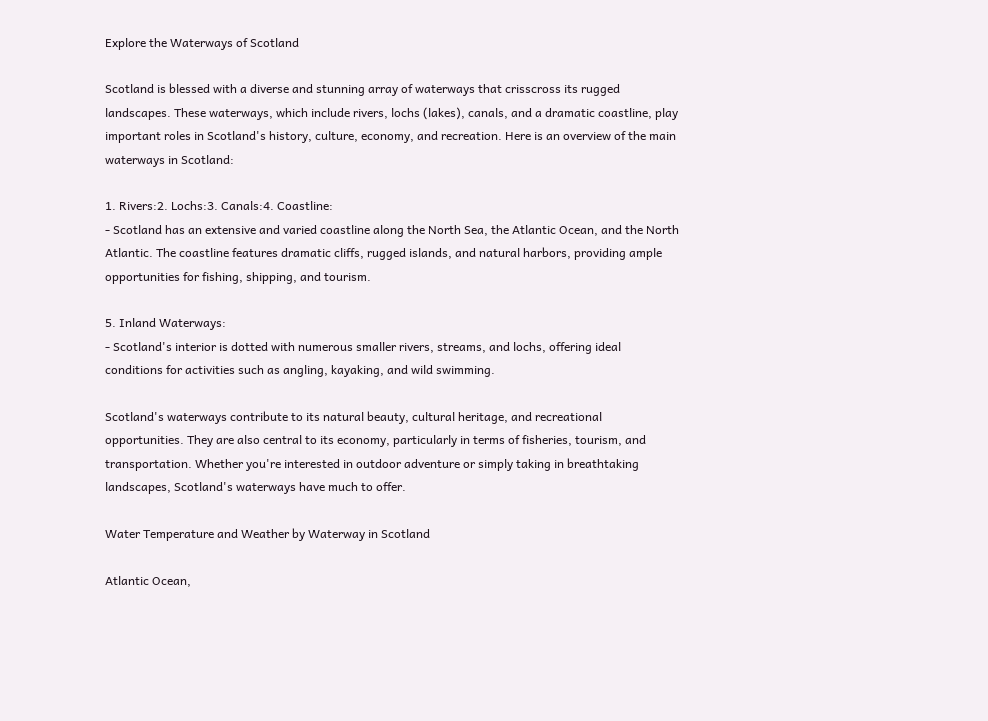Explore the Waterways of Scotland

Scotland is blessed with a diverse and stunning array of waterways that crisscross its rugged landscapes. These waterways, which include rivers, lochs (lakes), canals, and a dramatic coastline, play important roles in Scotland's history, culture, economy, and recreation. Here is an overview of the main waterways in Scotland:

1. Rivers:2. Lochs:3. Canals:4. Coastline:
- Scotland has an extensive and varied coastline along the North Sea, the Atlantic Ocean, and the North Atlantic. The coastline features dramatic cliffs, rugged islands, and natural harbors, providing ample opportunities for fishing, shipping, and tourism.

5. Inland Waterways:
- Scotland's interior is dotted with numerous smaller rivers, streams, and lochs, offering ideal conditions for activities such as angling, kayaking, and wild swimming.

Scotland's waterways contribute to its natural beauty, cultural heritage, and recreational opportunities. They are also central to its economy, particularly in terms of fisheries, tourism, and transportation. Whether you're interested in outdoor adventure or simply taking in breathtaking landscapes, Scotland's waterways have much to offer.

Water Temperature and Weather by Waterway in Scotland

Atlantic Ocean,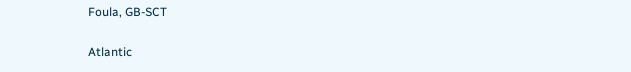Foula, GB-SCT

Atlantic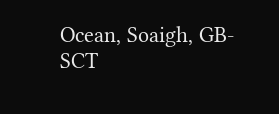Ocean, Soaigh, GB-SCT